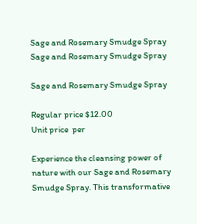Sage and Rosemary Smudge Spray
Sage and Rosemary Smudge Spray

Sage and Rosemary Smudge Spray

Regular price $12.00
Unit price  per

Experience the cleansing power of nature with our Sage and Rosemary Smudge Spray. This transformative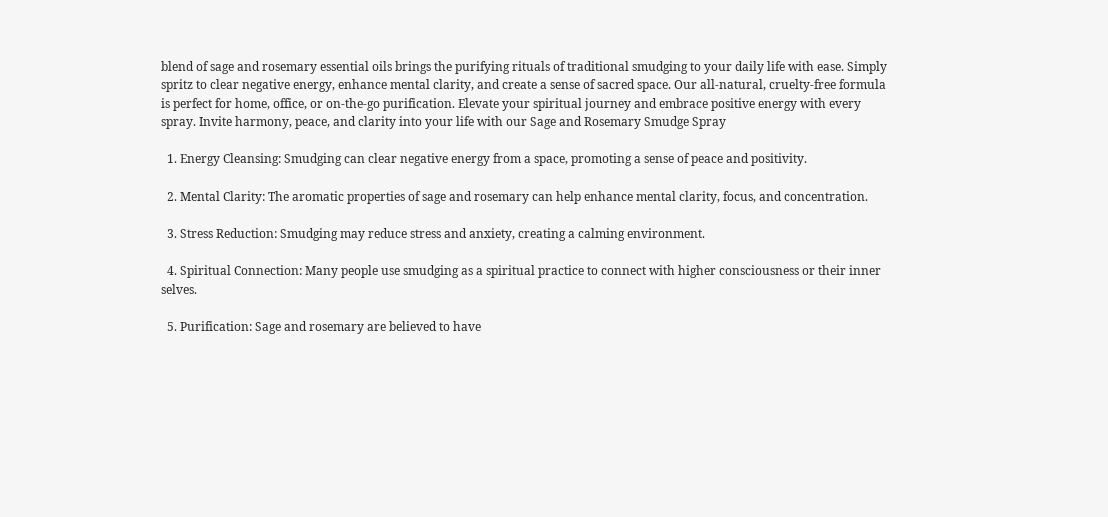blend of sage and rosemary essential oils brings the purifying rituals of traditional smudging to your daily life with ease. Simply spritz to clear negative energy, enhance mental clarity, and create a sense of sacred space. Our all-natural, cruelty-free formula is perfect for home, office, or on-the-go purification. Elevate your spiritual journey and embrace positive energy with every spray. Invite harmony, peace, and clarity into your life with our Sage and Rosemary Smudge Spray

  1. Energy Cleansing: Smudging can clear negative energy from a space, promoting a sense of peace and positivity.

  2. Mental Clarity: The aromatic properties of sage and rosemary can help enhance mental clarity, focus, and concentration.

  3. Stress Reduction: Smudging may reduce stress and anxiety, creating a calming environment.

  4. Spiritual Connection: Many people use smudging as a spiritual practice to connect with higher consciousness or their inner selves.

  5. Purification: Sage and rosemary are believed to have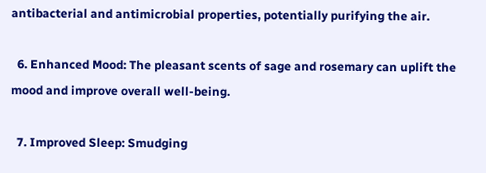antibacterial and antimicrobial properties, potentially purifying the air.

  6. Enhanced Mood: The pleasant scents of sage and rosemary can uplift the mood and improve overall well-being.

  7. Improved Sleep: Smudging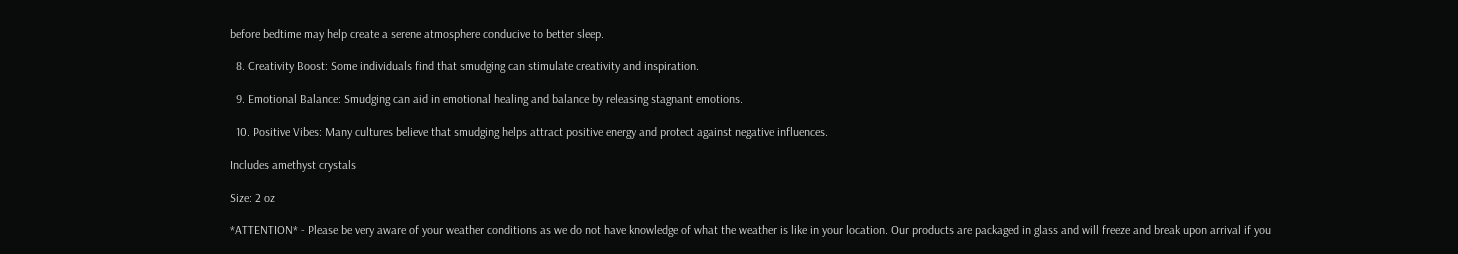before bedtime may help create a serene atmosphere conducive to better sleep.

  8. Creativity Boost: Some individuals find that smudging can stimulate creativity and inspiration.

  9. Emotional Balance: Smudging can aid in emotional healing and balance by releasing stagnant emotions.

  10. Positive Vibes: Many cultures believe that smudging helps attract positive energy and protect against negative influences.

Includes amethyst crystals

Size: 2 oz

*ATTENTION* - Please be very aware of your weather conditions as we do not have knowledge of what the weather is like in your location. Our products are packaged in glass and will freeze and break upon arrival if you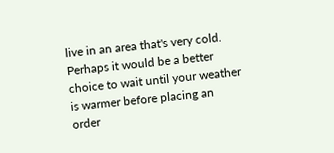live in an area that's very cold. Perhaps it would be a better choice to wait until your weather is warmer before placing an order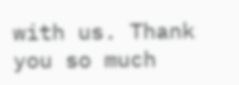with us. Thank you so much